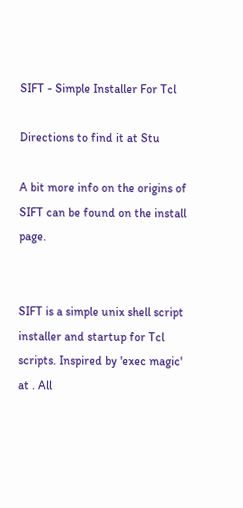SIFT - Simple Installer For Tcl

Directions to find it at Stu

A bit more info on the origins of SIFT can be found on the install page.


SIFT is a simple unix shell script installer and startup for Tcl scripts. Inspired by 'exec magic' at . All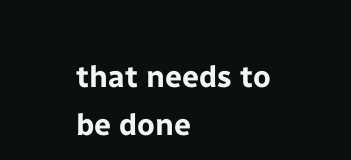that needs to be done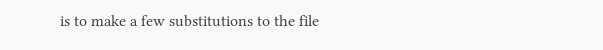is to make a few substitutions to the file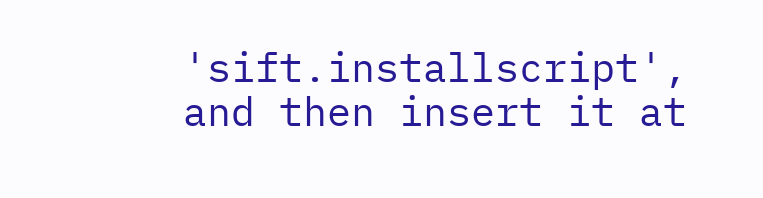'sift.installscript', and then insert it at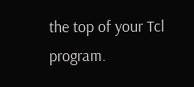the top of your Tcl program.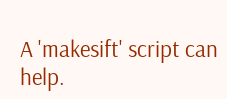A 'makesift' script can help.